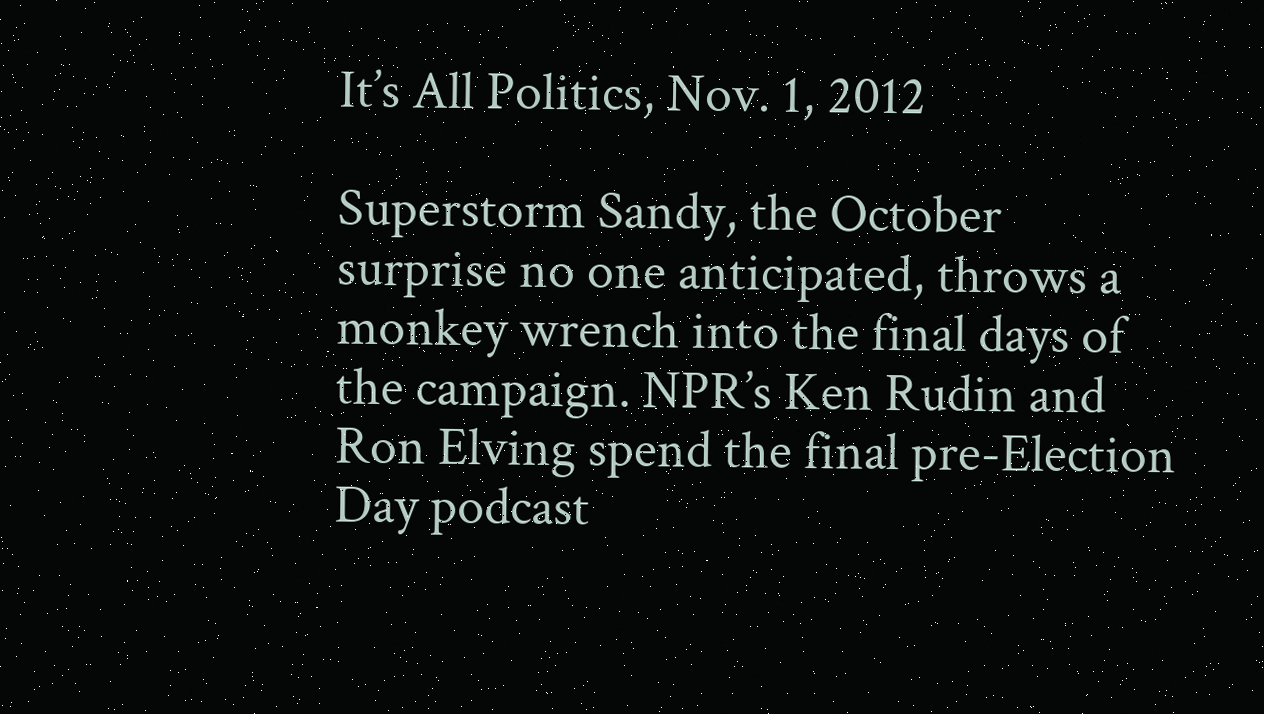It’s All Politics, Nov. 1, 2012

Superstorm Sandy, the October surprise no one anticipated, throws a monkey wrench into the final days of the campaign. NPR’s Ken Rudin and Ron Elving spend the final pre-Election Day podcast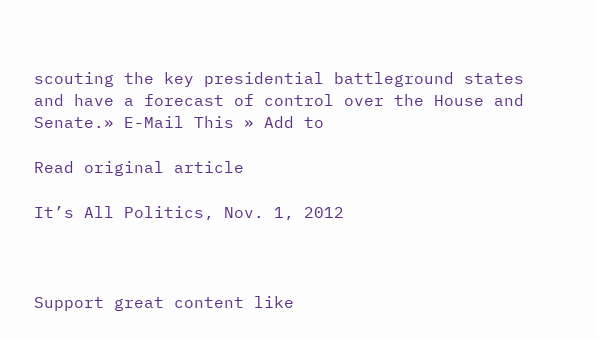scouting the key presidential battleground states and have a forecast of control over the House and Senate.» E-Mail This » Add to

Read original article

It’s All Politics, Nov. 1, 2012



Support great content like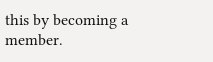this by becoming a member.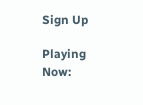Sign Up

Playing Now: